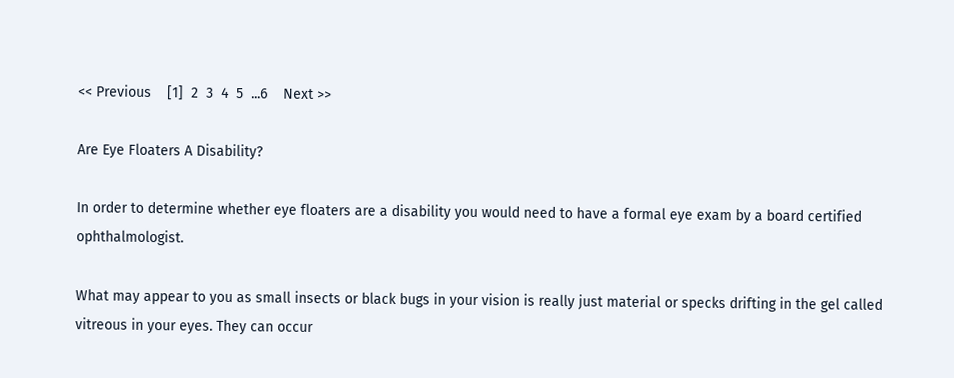<< Previous    [1]  2  3  4  5  ...6    Next >>

Are Eye Floaters A Disability?

In order to determine whether eye floaters are a disability you would need to have a formal eye exam by a board certified ophthalmologist.

What may appear to you as small insects or black bugs in your vision is really just material or specks drifting in the gel called vitreous in your eyes. They can occur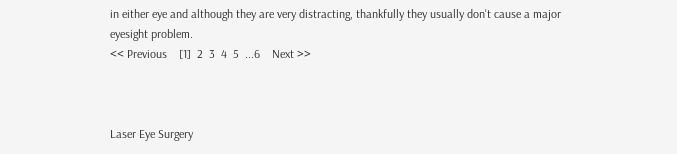in either eye and although they are very distracting, thankfully they usually don't cause a major eyesight problem.
<< Previous    [1]  2  3  4  5  ...6    Next >>



Laser Eye Surgery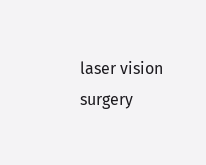laser vision surgery